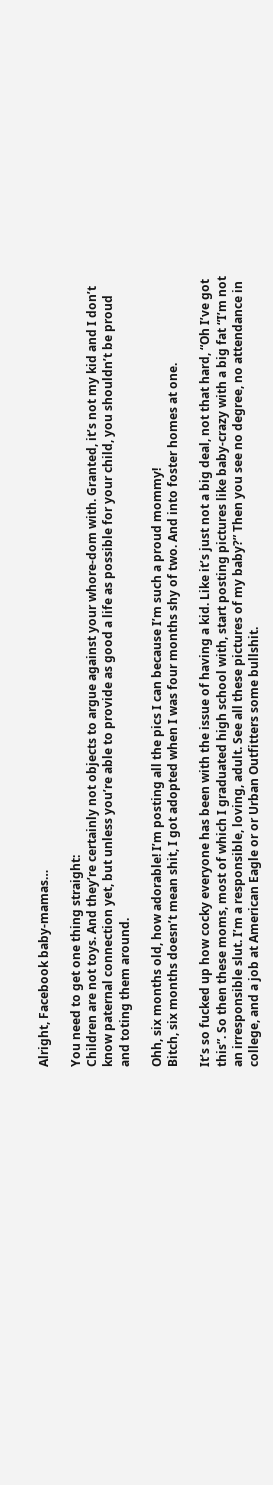Alright, Facebook baby-mamas…

You need to get one thing straight:
Children are not toys. And they’re certainly not objects to argue against your whore-dom with. Granted, it’s not my kid and I don’t know paternal connection yet, but unless you’re able to provide as good a life as possible for your child, you shouldn’t be proud and toting them around.

Ohh, six months old, how adorable! I’m posting all the pics I can because I’m such a proud mommy!
Bitch, six months doesn’t mean shit, I got adopted when I was four months shy of two. And into foster homes at one.

It’s so fucked up how cocky everyone has been with the issue of having a kid. Like it’s just not a big deal, not that hard, “Oh I’ve got this”. So then these moms, most of which I graduated high school with, start posting pictures like baby-crazy with a big fat “I’m not an irresponsible slut. I’m a responsible, loving, adult. See all these pictures of my baby?” Then you see no degree, no attendance in college, and a job at American Eagle or or Urban Outfitters some bullshit.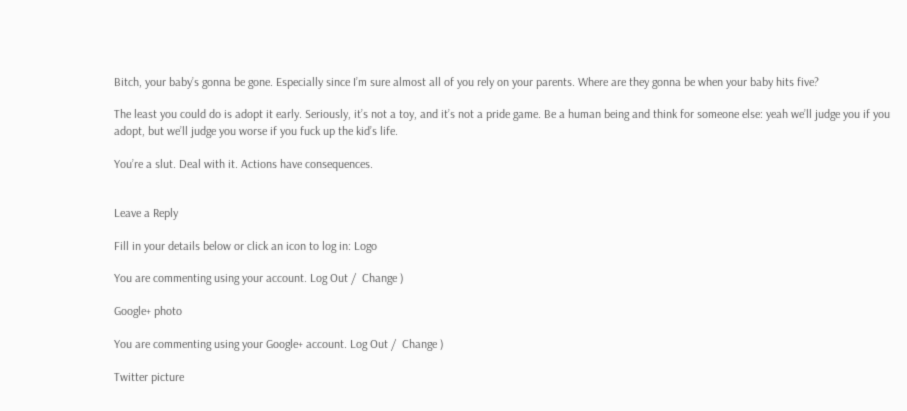Bitch, your baby’s gonna be gone. Especially since I’m sure almost all of you rely on your parents. Where are they gonna be when your baby hits five?

The least you could do is adopt it early. Seriously, it’s not a toy, and it’s not a pride game. Be a human being and think for someone else: yeah we’ll judge you if you adopt, but we’ll judge you worse if you fuck up the kid’s life.

You’re a slut. Deal with it. Actions have consequences.


Leave a Reply

Fill in your details below or click an icon to log in: Logo

You are commenting using your account. Log Out /  Change )

Google+ photo

You are commenting using your Google+ account. Log Out /  Change )

Twitter picture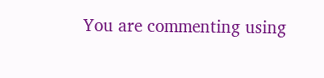You are commenting using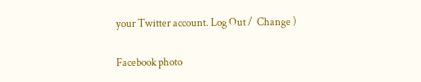your Twitter account. Log Out /  Change )

Facebook photo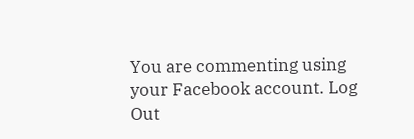You are commenting using your Facebook account. Log Out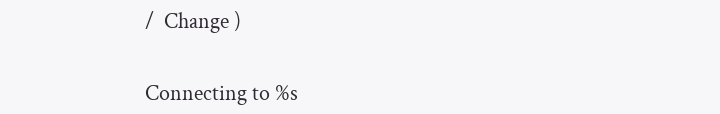/  Change )


Connecting to %s